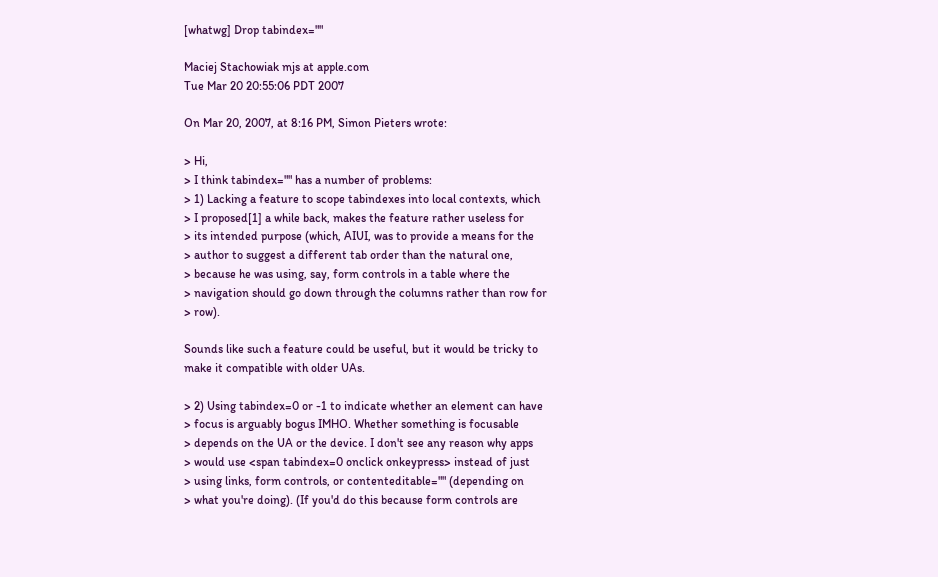[whatwg] Drop tabindex=""

Maciej Stachowiak mjs at apple.com
Tue Mar 20 20:55:06 PDT 2007

On Mar 20, 2007, at 8:16 PM, Simon Pieters wrote:

> Hi,
> I think tabindex="" has a number of problems:
> 1) Lacking a feature to scope tabindexes into local contexts, which
> I proposed[1] a while back, makes the feature rather useless for
> its intended purpose (which, AIUI, was to provide a means for the
> author to suggest a different tab order than the natural one,
> because he was using, say, form controls in a table where the
> navigation should go down through the columns rather than row for
> row).

Sounds like such a feature could be useful, but it would be tricky to
make it compatible with older UAs.

> 2) Using tabindex=0 or -1 to indicate whether an element can have
> focus is arguably bogus IMHO. Whether something is focusable
> depends on the UA or the device. I don't see any reason why apps
> would use <span tabindex=0 onclick onkeypress> instead of just
> using links, form controls, or contenteditable="" (depending on
> what you're doing). (If you'd do this because form controls are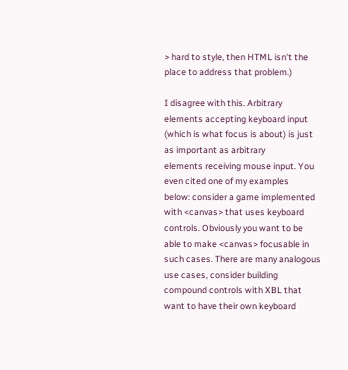> hard to style, then HTML isn't the place to address that problem.)

I disagree with this. Arbitrary elements accepting keyboard input
(which is what focus is about) is just as important as arbitrary
elements receiving mouse input. You even cited one of my examples
below: consider a game implemented with <canvas> that uses keyboard
controls. Obviously you want to be able to make <canvas> focusable in
such cases. There are many analogous use cases, consider building
compound controls with XBL that want to have their own keyboard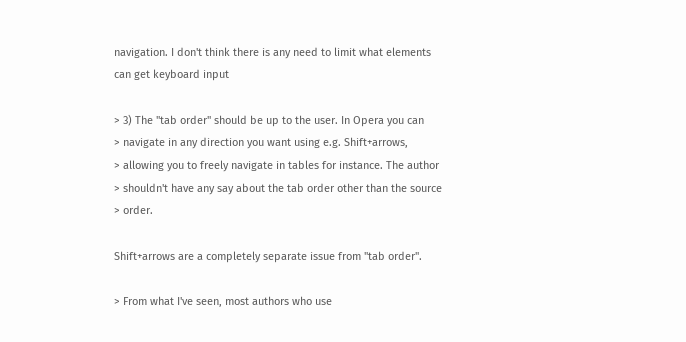navigation. I don't think there is any need to limit what elements
can get keyboard input

> 3) The "tab order" should be up to the user. In Opera you can
> navigate in any direction you want using e.g. Shift+arrows,
> allowing you to freely navigate in tables for instance. The author
> shouldn't have any say about the tab order other than the source
> order.

Shift+arrows are a completely separate issue from "tab order".

> From what I've seen, most authors who use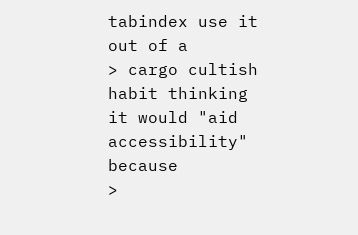tabindex use it out of a
> cargo cultish habit thinking it would "aid accessibility" because
>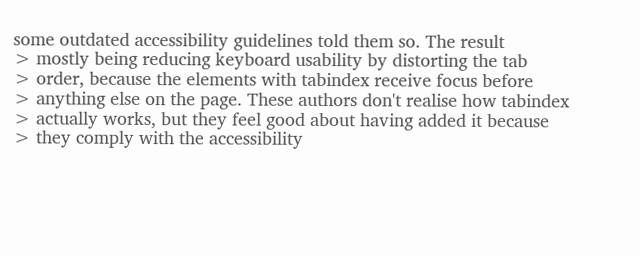some outdated accessibility guidelines told them so. The result
> mostly being reducing keyboard usability by distorting the tab
> order, because the elements with tabindex receive focus before
> anything else on the page. These authors don't realise how tabindex
> actually works, but they feel good about having added it because
> they comply with the accessibility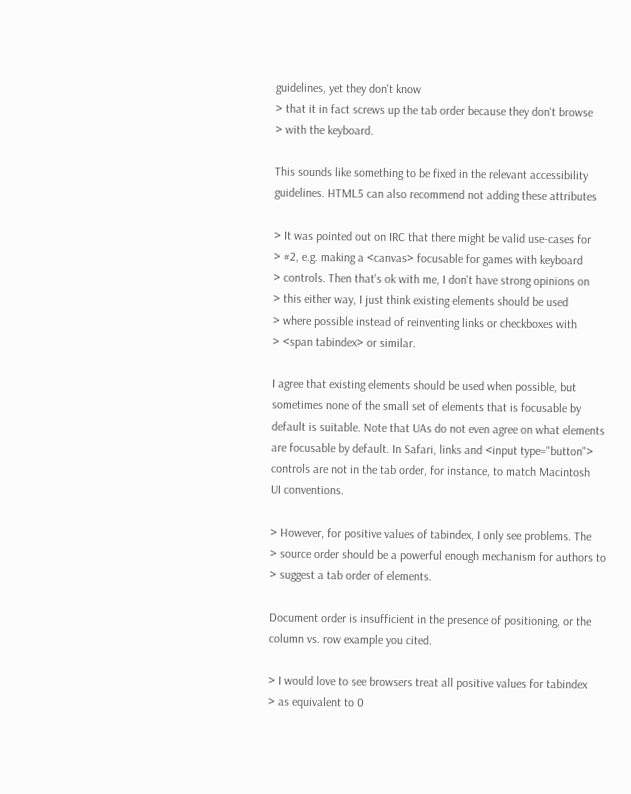guidelines, yet they don't know
> that it in fact screws up the tab order because they don't browse
> with the keyboard.

This sounds like something to be fixed in the relevant accessibility
guidelines. HTML5 can also recommend not adding these attributes

> It was pointed out on IRC that there might be valid use-cases for
> #2, e.g. making a <canvas> focusable for games with keyboard
> controls. Then that's ok with me, I don't have strong opinions on
> this either way, I just think existing elements should be used
> where possible instead of reinventing links or checkboxes with
> <span tabindex> or similar.

I agree that existing elements should be used when possible, but
sometimes none of the small set of elements that is focusable by
default is suitable. Note that UAs do not even agree on what elements
are focusable by default. In Safari, links and <input type="button">
controls are not in the tab order, for instance, to match Macintosh
UI conventions.

> However, for positive values of tabindex, I only see problems. The
> source order should be a powerful enough mechanism for authors to
> suggest a tab order of elements.

Document order is insufficient in the presence of positioning, or the
column vs. row example you cited.

> I would love to see browsers treat all positive values for tabindex
> as equivalent to 0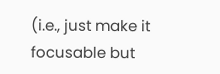(i.e., just make it focusable but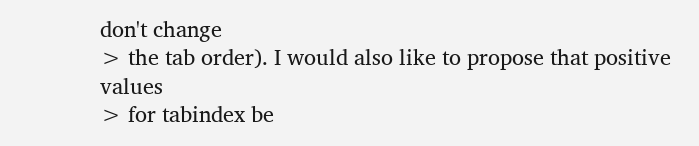don't change
> the tab order). I would also like to propose that positive values
> for tabindex be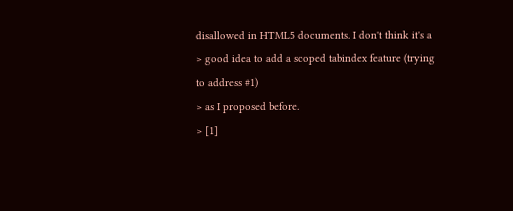disallowed in HTML5 documents. I don't think it's a
> good idea to add a scoped tabindex feature (trying to address #1)
> as I proposed before.
> [1]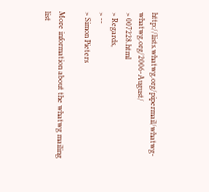http://lists.whatwg.org/pipermail/whatwg-whatwg.org/2006-August/
> 007228.html
> Regards,
> --
> Simon Pieters

More information about the whatwg mailing list